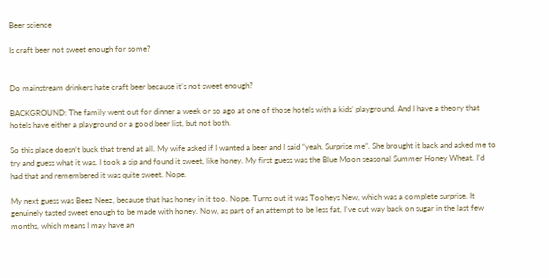Beer science

Is craft beer not sweet enough for some?


Do mainstream drinkers hate craft beer because it’s not sweet enough?

BACKGROUND: The family went out for dinner a week or so ago at one of those hotels with a kids’ playground. And I have a theory that hotels have either a playground or a good beer list, but not both.

So this place doesn’t buck that trend at all. My wife asked if I wanted a beer and I said “yeah. Surprise me”. She brought it back and asked me to try and guess what it was. I took a sip and found it sweet, like honey. My first guess was the Blue Moon seasonal Summer Honey Wheat. I’d had that and remembered it was quite sweet. Nope.

My next guess was Beez Neez, because that has honey in it too. Nope. Turns out it was Tooheys New, which was a complete surprise. It genuinely tasted sweet enough to be made with honey. Now, as part of an attempt to be less fat, I’ve cut way back on sugar in the last few months, which means I may have an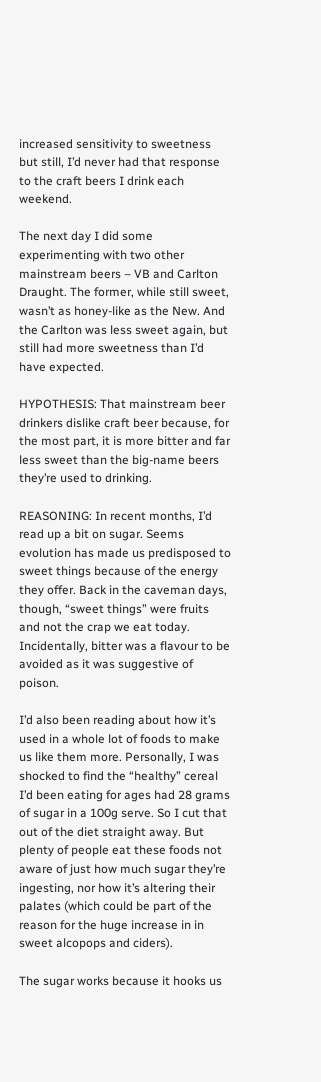increased sensitivity to sweetness but still, I’d never had that response to the craft beers I drink each weekend.

The next day I did some experimenting with two other mainstream beers – VB and Carlton Draught. The former, while still sweet, wasn’t as honey-like as the New. And the Carlton was less sweet again, but still had more sweetness than I’d have expected.

HYPOTHESIS: That mainstream beer drinkers dislike craft beer because, for the most part, it is more bitter and far less sweet than the big-name beers they’re used to drinking.

REASONING: In recent months, I’d read up a bit on sugar. Seems evolution has made us predisposed to sweet things because of the energy they offer. Back in the caveman days, though, “sweet things” were fruits and not the crap we eat today. Incidentally, bitter was a flavour to be avoided as it was suggestive of poison.

I’d also been reading about how it’s used in a whole lot of foods to make us like them more. Personally, I was shocked to find the “healthy” cereal I’d been eating for ages had 28 grams of sugar in a 100g serve. So I cut that out of the diet straight away. But plenty of people eat these foods not aware of just how much sugar they’re ingesting, nor how it’s altering their palates (which could be part of the reason for the huge increase in in sweet alcopops and ciders).

The sugar works because it hooks us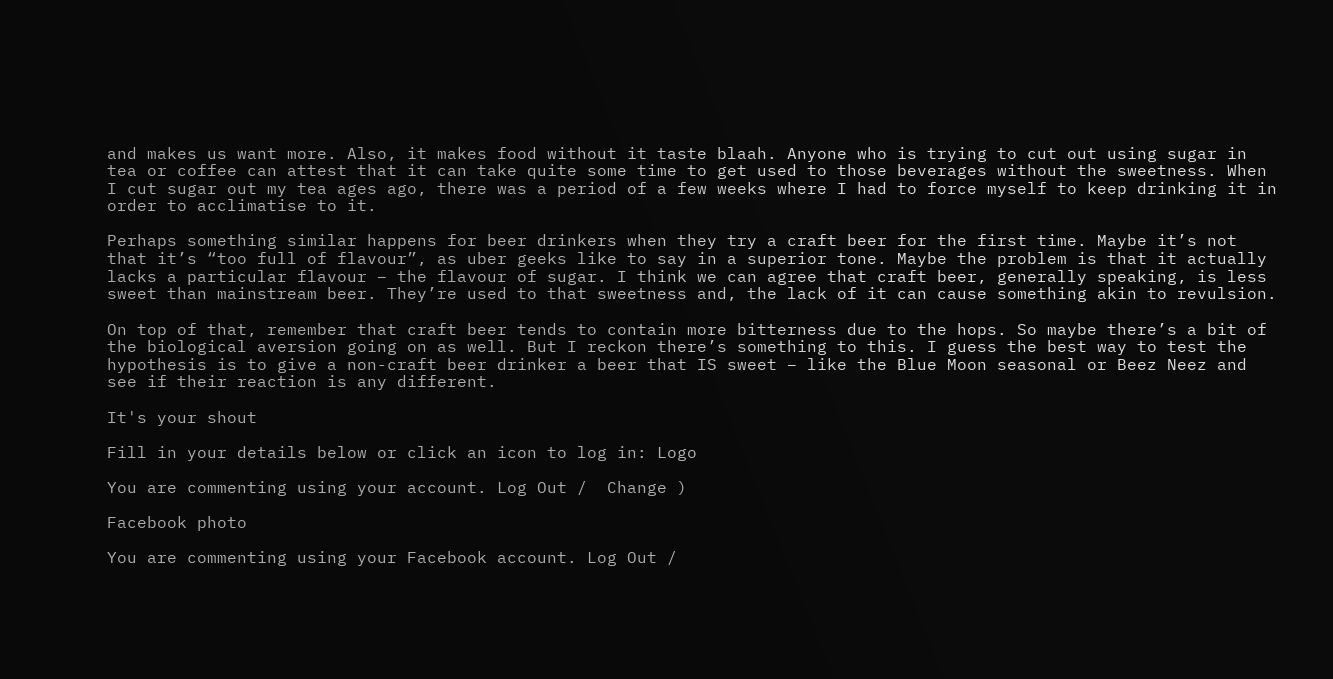and makes us want more. Also, it makes food without it taste blaah. Anyone who is trying to cut out using sugar in tea or coffee can attest that it can take quite some time to get used to those beverages without the sweetness. When I cut sugar out my tea ages ago, there was a period of a few weeks where I had to force myself to keep drinking it in order to acclimatise to it.

Perhaps something similar happens for beer drinkers when they try a craft beer for the first time. Maybe it’s not that it’s “too full of flavour”, as uber geeks like to say in a superior tone. Maybe the problem is that it actually lacks a particular flavour – the flavour of sugar. I think we can agree that craft beer, generally speaking, is less sweet than mainstream beer. They’re used to that sweetness and, the lack of it can cause something akin to revulsion.

On top of that, remember that craft beer tends to contain more bitterness due to the hops. So maybe there’s a bit of the biological aversion going on as well. But I reckon there’s something to this. I guess the best way to test the hypothesis is to give a non-craft beer drinker a beer that IS sweet – like the Blue Moon seasonal or Beez Neez and see if their reaction is any different.

It's your shout

Fill in your details below or click an icon to log in: Logo

You are commenting using your account. Log Out /  Change )

Facebook photo

You are commenting using your Facebook account. Log Out /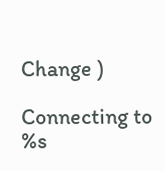Change )

Connecting to %s